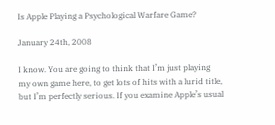Is Apple Playing a Psychological Warfare Game?

January 24th, 2008

I know. You are going to think that I’m just playing my own game here, to get lots of hits with a lurid title, but I’m perfectly serious. If you examine Apple’s usual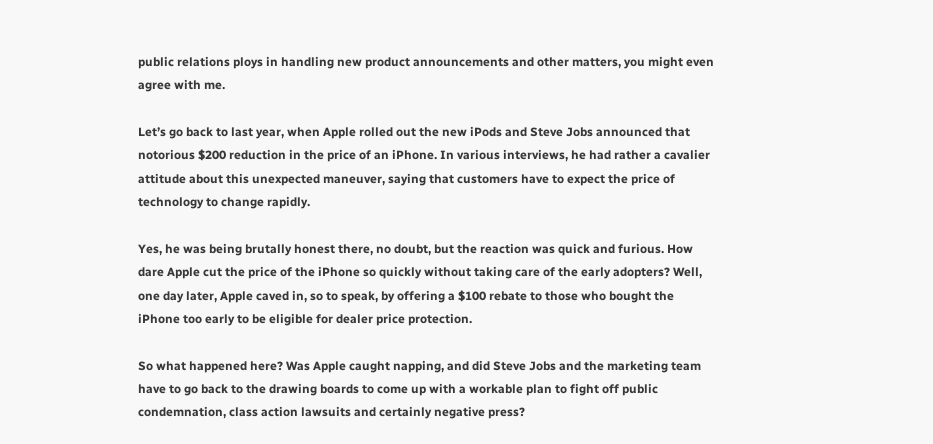public relations ploys in handling new product announcements and other matters, you might even agree with me.

Let’s go back to last year, when Apple rolled out the new iPods and Steve Jobs announced that notorious $200 reduction in the price of an iPhone. In various interviews, he had rather a cavalier attitude about this unexpected maneuver, saying that customers have to expect the price of technology to change rapidly.

Yes, he was being brutally honest there, no doubt, but the reaction was quick and furious. How dare Apple cut the price of the iPhone so quickly without taking care of the early adopters? Well, one day later, Apple caved in, so to speak, by offering a $100 rebate to those who bought the iPhone too early to be eligible for dealer price protection.

So what happened here? Was Apple caught napping, and did Steve Jobs and the marketing team have to go back to the drawing boards to come up with a workable plan to fight off public condemnation, class action lawsuits and certainly negative press?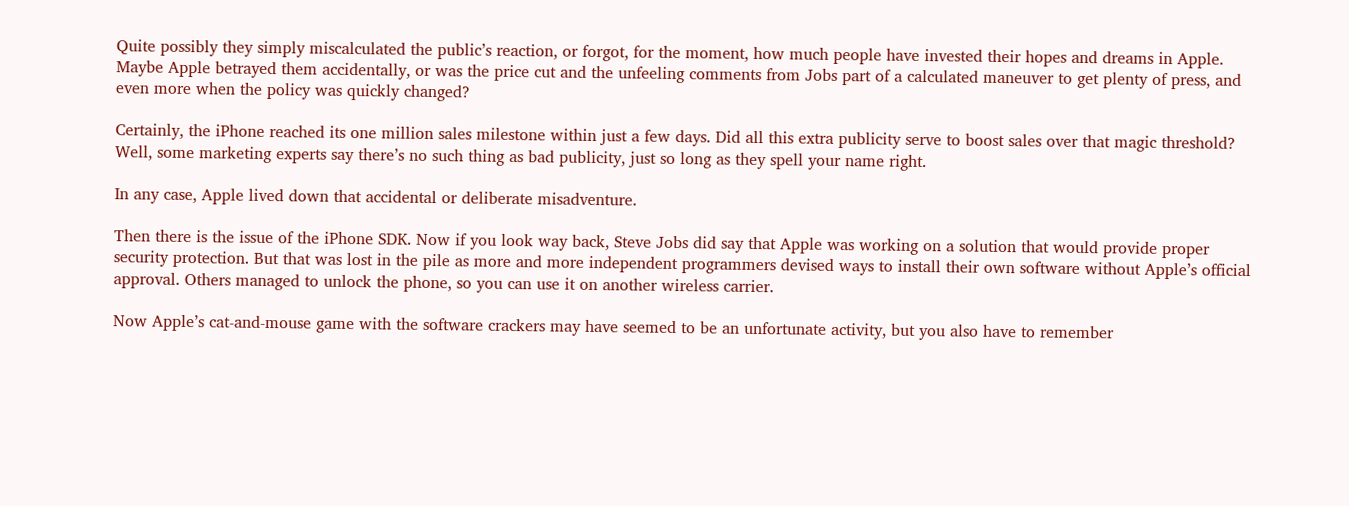Quite possibly they simply miscalculated the public’s reaction, or forgot, for the moment, how much people have invested their hopes and dreams in Apple. Maybe Apple betrayed them accidentally, or was the price cut and the unfeeling comments from Jobs part of a calculated maneuver to get plenty of press, and even more when the policy was quickly changed?

Certainly, the iPhone reached its one million sales milestone within just a few days. Did all this extra publicity serve to boost sales over that magic threshold? Well, some marketing experts say there’s no such thing as bad publicity, just so long as they spell your name right.

In any case, Apple lived down that accidental or deliberate misadventure.

Then there is the issue of the iPhone SDK. Now if you look way back, Steve Jobs did say that Apple was working on a solution that would provide proper security protection. But that was lost in the pile as more and more independent programmers devised ways to install their own software without Apple’s official approval. Others managed to unlock the phone, so you can use it on another wireless carrier.

Now Apple’s cat-and-mouse game with the software crackers may have seemed to be an unfortunate activity, but you also have to remember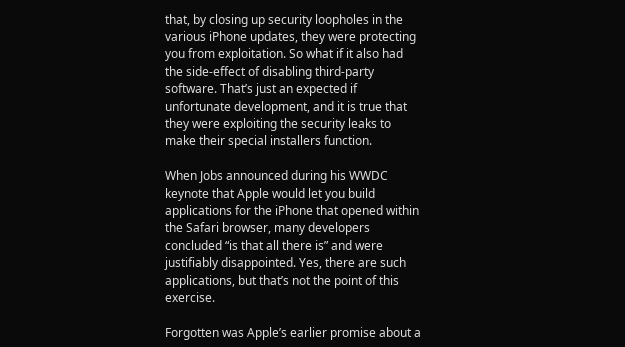that, by closing up security loopholes in the various iPhone updates, they were protecting you from exploitation. So what if it also had the side-effect of disabling third-party software. That’s just an expected if unfortunate development, and it is true that they were exploiting the security leaks to make their special installers function.

When Jobs announced during his WWDC keynote that Apple would let you build applications for the iPhone that opened within the Safari browser, many developers concluded “is that all there is” and were justifiably disappointed. Yes, there are such applications, but that’s not the point of this exercise.

Forgotten was Apple’s earlier promise about a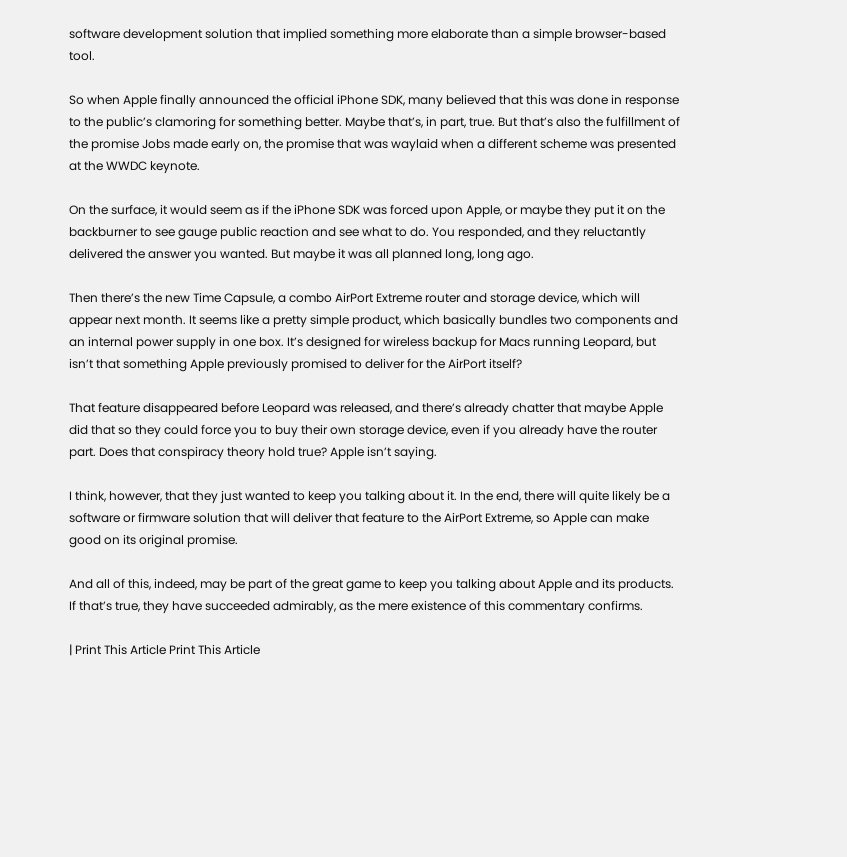software development solution that implied something more elaborate than a simple browser-based tool.

So when Apple finally announced the official iPhone SDK, many believed that this was done in response to the public’s clamoring for something better. Maybe that’s, in part, true. But that’s also the fulfillment of the promise Jobs made early on, the promise that was waylaid when a different scheme was presented at the WWDC keynote.

On the surface, it would seem as if the iPhone SDK was forced upon Apple, or maybe they put it on the backburner to see gauge public reaction and see what to do. You responded, and they reluctantly delivered the answer you wanted. But maybe it was all planned long, long ago.

Then there’s the new Time Capsule, a combo AirPort Extreme router and storage device, which will appear next month. It seems like a pretty simple product, which basically bundles two components and an internal power supply in one box. It’s designed for wireless backup for Macs running Leopard, but isn’t that something Apple previously promised to deliver for the AirPort itself?

That feature disappeared before Leopard was released, and there’s already chatter that maybe Apple did that so they could force you to buy their own storage device, even if you already have the router part. Does that conspiracy theory hold true? Apple isn’t saying.

I think, however, that they just wanted to keep you talking about it. In the end, there will quite likely be a software or firmware solution that will deliver that feature to the AirPort Extreme, so Apple can make good on its original promise.

And all of this, indeed, may be part of the great game to keep you talking about Apple and its products. If that’s true, they have succeeded admirably, as the mere existence of this commentary confirms.

| Print This Article Print This Article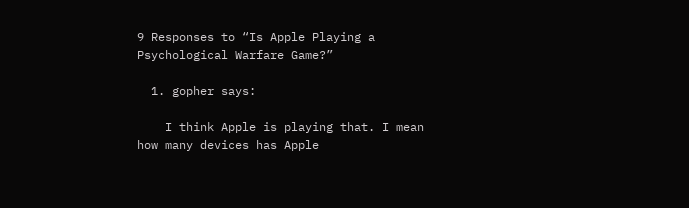9 Responses to “Is Apple Playing a Psychological Warfare Game?”

  1. gopher says:

    I think Apple is playing that. I mean how many devices has Apple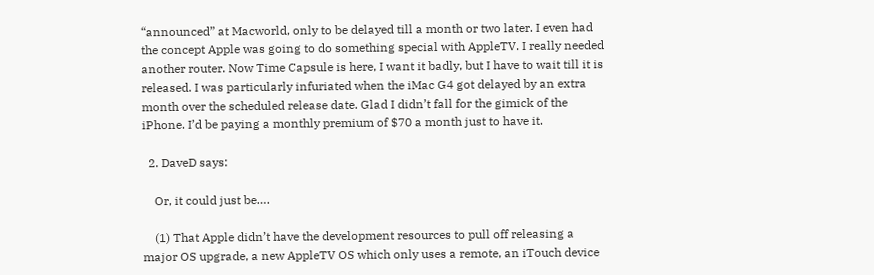“announced” at Macworld, only to be delayed till a month or two later. I even had the concept Apple was going to do something special with AppleTV. I really needed another router. Now Time Capsule is here, I want it badly, but I have to wait till it is released. I was particularly infuriated when the iMac G4 got delayed by an extra month over the scheduled release date. Glad I didn’t fall for the gimick of the iPhone. I’d be paying a monthly premium of $70 a month just to have it.

  2. DaveD says:

    Or, it could just be….

    (1) That Apple didn’t have the development resources to pull off releasing a major OS upgrade, a new AppleTV OS which only uses a remote, an iTouch device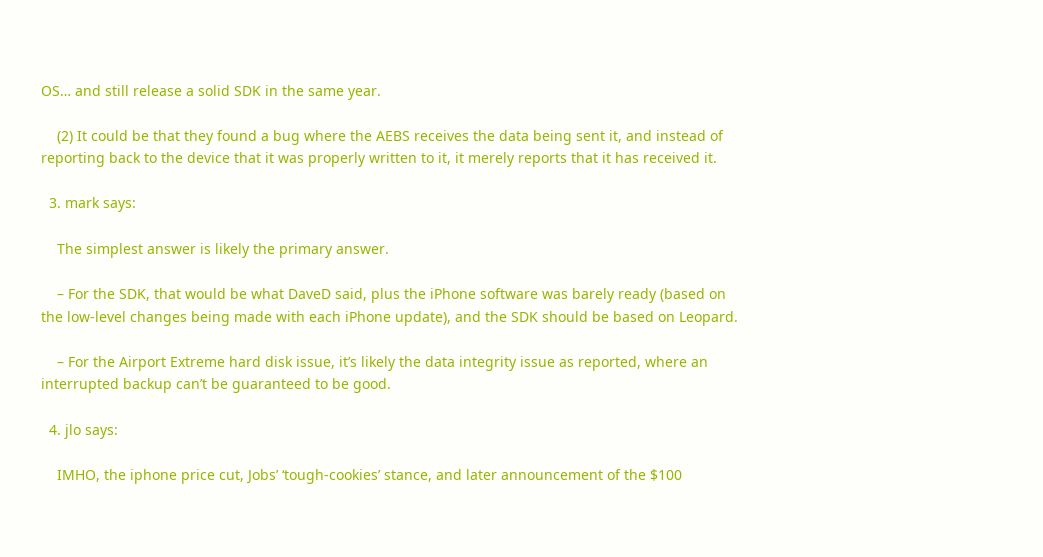OS… and still release a solid SDK in the same year.

    (2) It could be that they found a bug where the AEBS receives the data being sent it, and instead of reporting back to the device that it was properly written to it, it merely reports that it has received it.

  3. mark says:

    The simplest answer is likely the primary answer.

    – For the SDK, that would be what DaveD said, plus the iPhone software was barely ready (based on the low-level changes being made with each iPhone update), and the SDK should be based on Leopard.

    – For the Airport Extreme hard disk issue, it’s likely the data integrity issue as reported, where an interrupted backup can’t be guaranteed to be good.

  4. jlo says:

    IMHO, the iphone price cut, Jobs’ ‘tough-cookies’ stance, and later announcement of the $100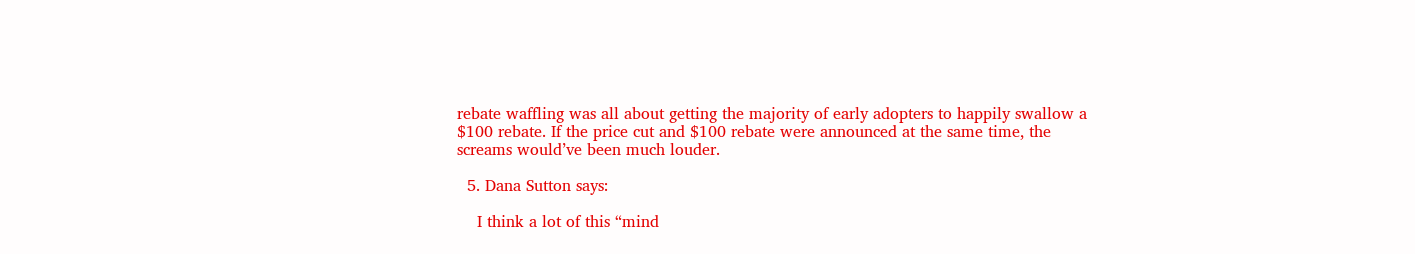rebate waffling was all about getting the majority of early adopters to happily swallow a $100 rebate. If the price cut and $100 rebate were announced at the same time, the screams would’ve been much louder.

  5. Dana Sutton says:

    I think a lot of this “mind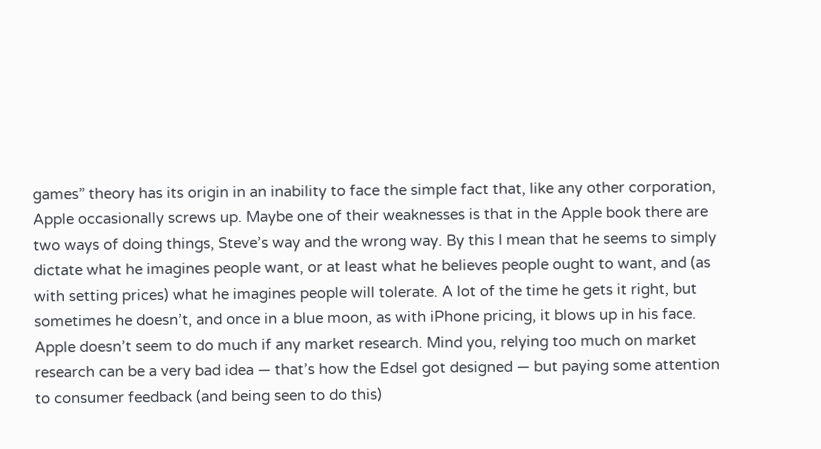games” theory has its origin in an inability to face the simple fact that, like any other corporation, Apple occasionally screws up. Maybe one of their weaknesses is that in the Apple book there are two ways of doing things, Steve’s way and the wrong way. By this I mean that he seems to simply dictate what he imagines people want, or at least what he believes people ought to want, and (as with setting prices) what he imagines people will tolerate. A lot of the time he gets it right, but sometimes he doesn’t, and once in a blue moon, as with iPhone pricing, it blows up in his face. Apple doesn’t seem to do much if any market research. Mind you, relying too much on market research can be a very bad idea — that’s how the Edsel got designed — but paying some attention to consumer feedback (and being seen to do this)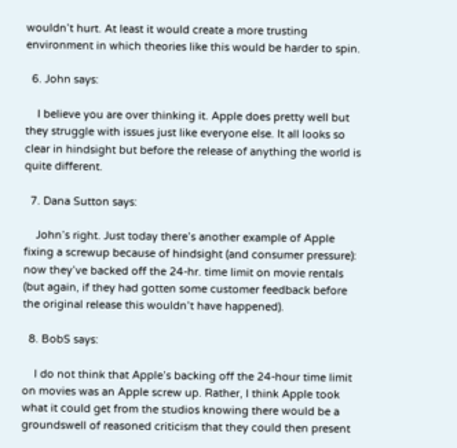wouldn’t hurt. At least it would create a more trusting environment in which theories like this would be harder to spin.

  6. John says:

    I believe you are over thinking it. Apple does pretty well but they struggle with issues just like everyone else. It all looks so clear in hindsight but before the release of anything the world is quite different.

  7. Dana Sutton says:

    John’s right. Just today there’s another example of Apple fixing a screwup because of hindsight (and consumer pressure): now they’ve backed off the 24-hr. time limit on movie rentals (but again, if they had gotten some customer feedback before the original release this wouldn’t have happened).

  8. BobS says:

    I do not think that Apple’s backing off the 24-hour time limit on movies was an Apple screw up. Rather, I think Apple took what it could get from the studios knowing there would be a groundswell of reasoned criticism that they could then present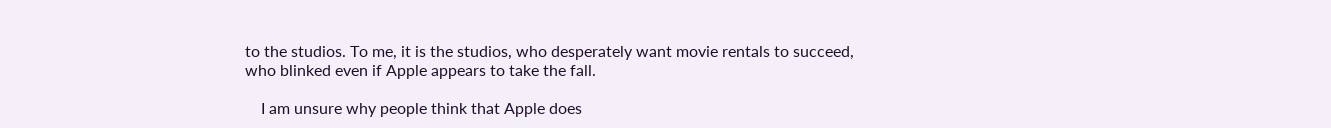to the studios. To me, it is the studios, who desperately want movie rentals to succeed, who blinked even if Apple appears to take the fall.

    I am unsure why people think that Apple does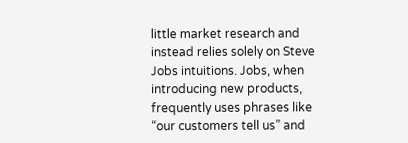little market research and instead relies solely on Steve Jobs intuitions. Jobs, when introducing new products, frequently uses phrases like “our customers tell us” and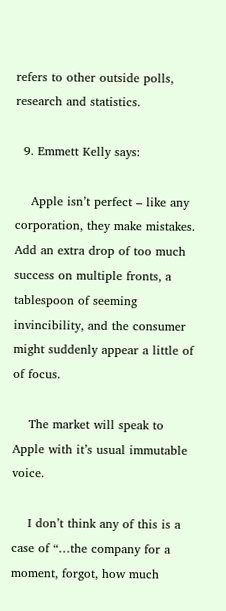refers to other outside polls, research and statistics.

  9. Emmett Kelly says:

    Apple isn’t perfect – like any corporation, they make mistakes. Add an extra drop of too much success on multiple fronts, a tablespoon of seeming invincibility, and the consumer might suddenly appear a little of of focus.

    The market will speak to Apple with it’s usual immutable voice.

    I don’t think any of this is a case of “…the company for a moment, forgot, how much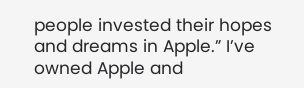people invested their hopes and dreams in Apple.” I’ve owned Apple and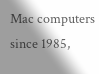Mac computers since 1985,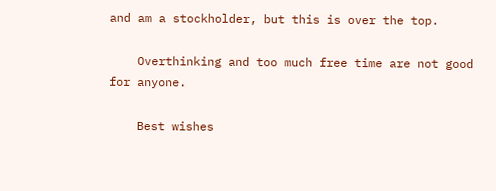and am a stockholder, but this is over the top.

    Overthinking and too much free time are not good for anyone.

    Best wishes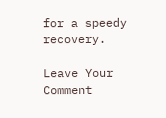for a speedy recovery.

Leave Your Comment